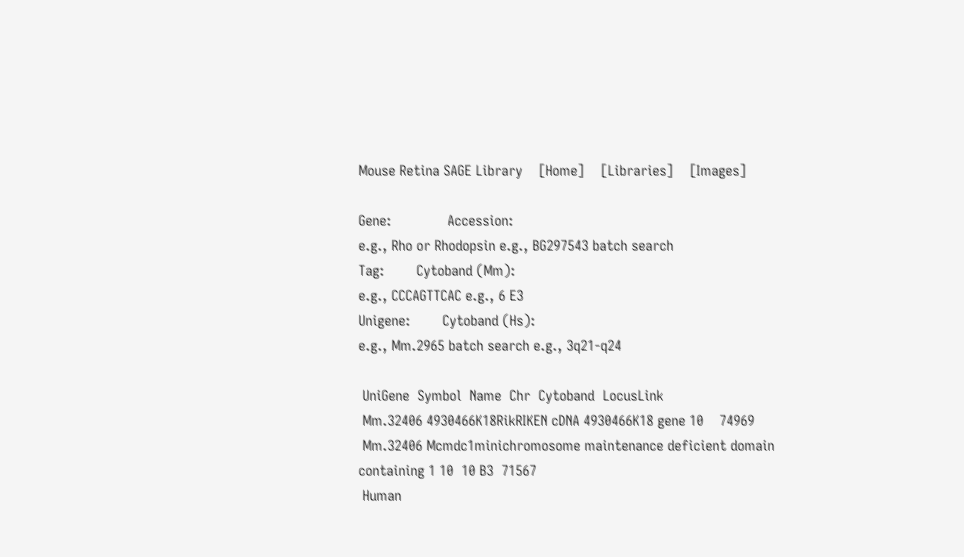Mouse Retina SAGE Library    [Home]    [Libraries]    [Images]

Gene:              Accession:
e.g., Rho or Rhodopsin e.g., BG297543 batch search
Tag:        Cytoband (Mm):
e.g., CCCAGTTCAC e.g., 6 E3
Unigene:        Cytoband (Hs):
e.g., Mm.2965 batch search e.g., 3q21-q24

 UniGene  Symbol  Name  Chr  Cytoband  LocusLink
 Mm.32406 4930466K18RikRIKEN cDNA 4930466K18 gene 10    74969
 Mm.32406 Mcmdc1minichromosome maintenance deficient domain containing 1 10  10 B3  71567
 Human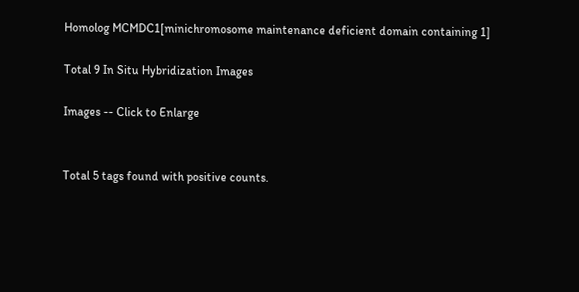Homolog MCMDC1[minichromosome maintenance deficient domain containing 1]

Total 9 In Situ Hybridization Images

Images -- Click to Enlarge


Total 5 tags found with positive counts.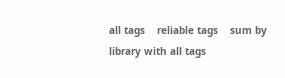all tags    reliable tags    sum by library with all tags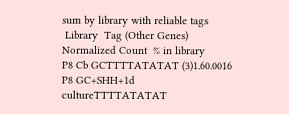sum by library with reliable tags
 Library  Tag (Other Genes)  Normalized Count  % in library
P8 Cb GCTTTTATATAT (3)1.60.0016
P8 GC+SHH+1d cultureTTTTATATAT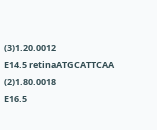(3)1.20.0012
E14.5 retinaATGCATTCAA (2)1.80.0018
E16.5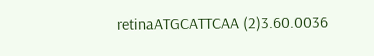retinaATGCATTCAA (2)3.60.0036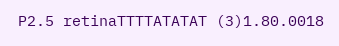P2.5 retinaTTTTATATAT (3)1.80.0018